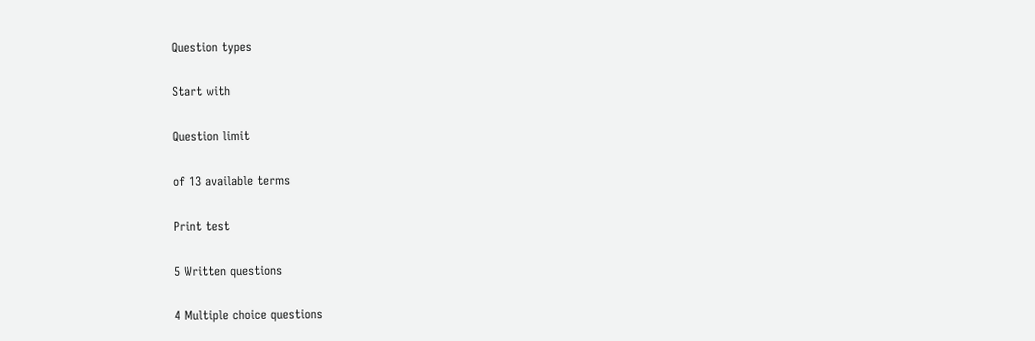Question types

Start with

Question limit

of 13 available terms

Print test

5 Written questions

4 Multiple choice questions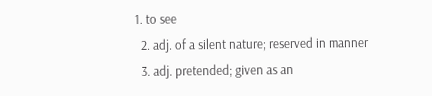1. to see
  2. adj. of a silent nature; reserved in manner
  3. adj. pretended; given as an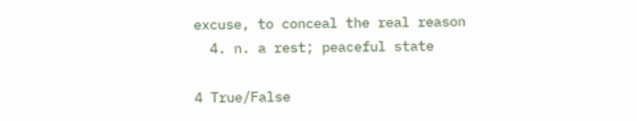excuse, to conceal the real reason
  4. n. a rest; peaceful state

4 True/False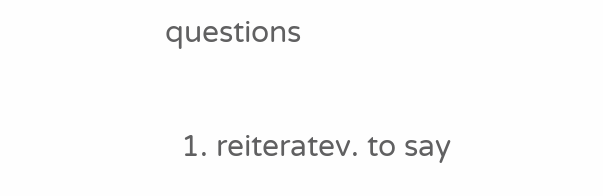questions

  1. reiteratev. to say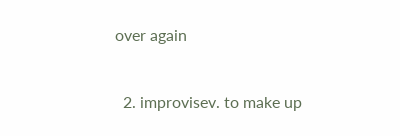over again


  2. improvisev. to make up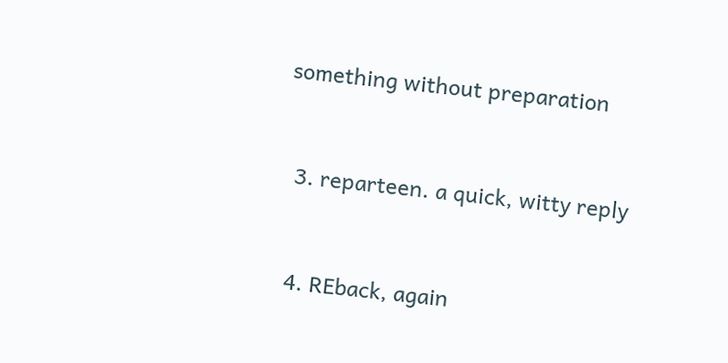something without preparation


  3. reparteen. a quick, witty reply


  4. REback, again